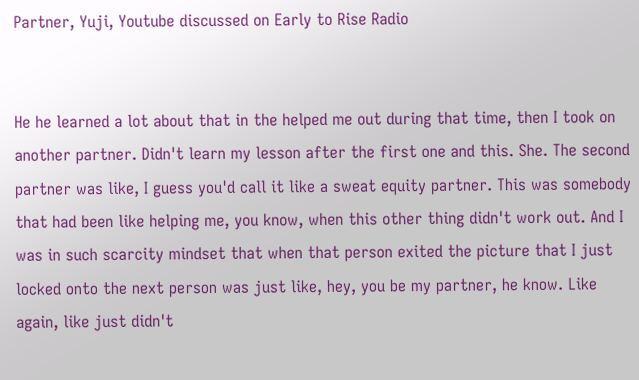Partner, Yuji, Youtube discussed on Early to Rise Radio


He he learned a lot about that in the helped me out during that time, then I took on another partner. Didn't learn my lesson after the first one and this. She. The second partner was like, I guess you'd call it like a sweat equity partner. This was somebody that had been like helping me, you know, when this other thing didn't work out. And I was in such scarcity mindset that when that person exited the picture that I just locked onto the next person was just like, hey, you be my partner, he know. Like again, like just didn't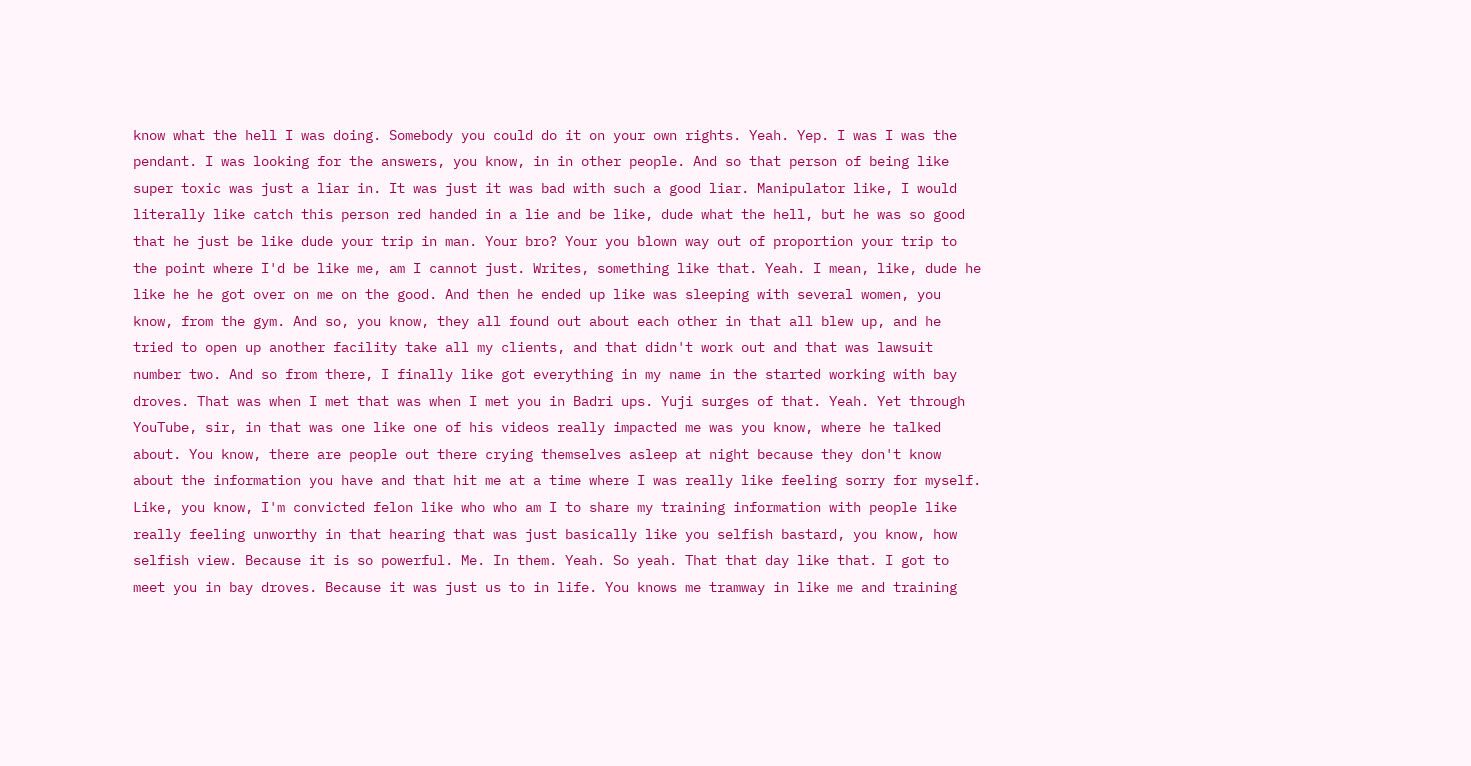know what the hell I was doing. Somebody you could do it on your own rights. Yeah. Yep. I was I was the pendant. I was looking for the answers, you know, in in other people. And so that person of being like super toxic was just a liar in. It was just it was bad with such a good liar. Manipulator like, I would literally like catch this person red handed in a lie and be like, dude what the hell, but he was so good that he just be like dude your trip in man. Your bro? Your you blown way out of proportion your trip to the point where I'd be like me, am I cannot just. Writes, something like that. Yeah. I mean, like, dude he like he he got over on me on the good. And then he ended up like was sleeping with several women, you know, from the gym. And so, you know, they all found out about each other in that all blew up, and he tried to open up another facility take all my clients, and that didn't work out and that was lawsuit number two. And so from there, I finally like got everything in my name in the started working with bay droves. That was when I met that was when I met you in Badri ups. Yuji surges of that. Yeah. Yet through YouTube, sir, in that was one like one of his videos really impacted me was you know, where he talked about. You know, there are people out there crying themselves asleep at night because they don't know about the information you have and that hit me at a time where I was really like feeling sorry for myself. Like, you know, I'm convicted felon like who who am I to share my training information with people like really feeling unworthy in that hearing that was just basically like you selfish bastard, you know, how selfish view. Because it is so powerful. Me. In them. Yeah. So yeah. That that day like that. I got to meet you in bay droves. Because it was just us to in life. You knows me tramway in like me and training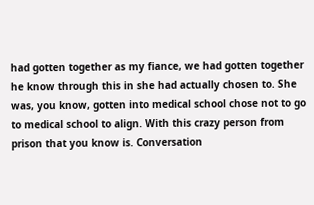had gotten together as my fiance, we had gotten together he know through this in she had actually chosen to. She was, you know, gotten into medical school chose not to go to medical school to align. With this crazy person from prison that you know is. Conversation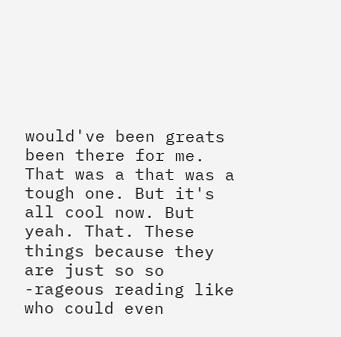would've been greats been there for me. That was a that was a tough one. But it's all cool now. But yeah. That. These things because they are just so so -rageous reading like who could even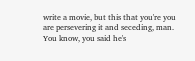write a movie, but this that you're you are persevering it and seceding, man. You know, you said he's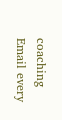coaching Email every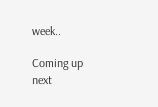week..

Coming up next